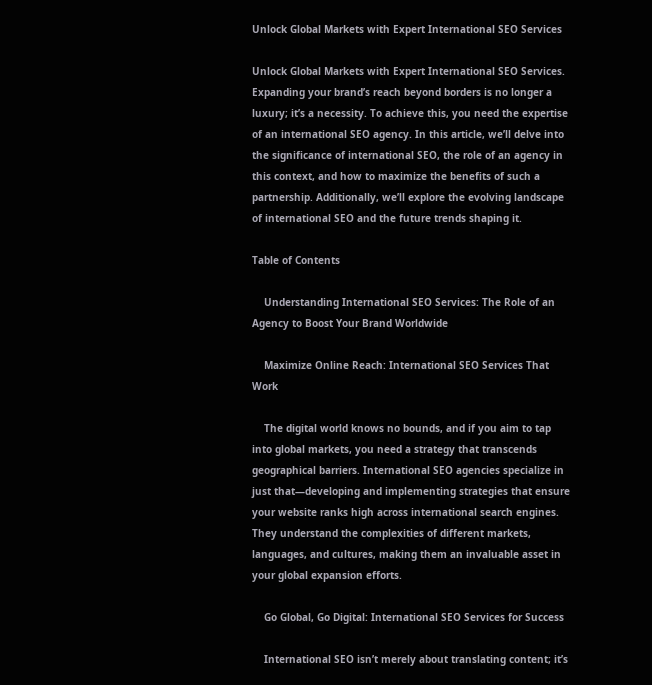Unlock Global Markets with Expert International SEO Services

Unlock Global Markets with Expert International SEO Services. Expanding your brand’s reach beyond borders is no longer a luxury; it’s a necessity. To achieve this, you need the expertise of an international SEO agency. In this article, we’ll delve into the significance of international SEO, the role of an agency in this context, and how to maximize the benefits of such a partnership. Additionally, we’ll explore the evolving landscape of international SEO and the future trends shaping it.

Table of Contents

    Understanding International SEO Services: The Role of an Agency to Boost Your Brand Worldwide

    Maximize Online Reach: International SEO Services That Work

    The digital world knows no bounds, and if you aim to tap into global markets, you need a strategy that transcends geographical barriers. International SEO agencies specialize in just that—developing and implementing strategies that ensure your website ranks high across international search engines. They understand the complexities of different markets, languages, and cultures, making them an invaluable asset in your global expansion efforts.

    Go Global, Go Digital: International SEO Services for Success

    International SEO isn’t merely about translating content; it’s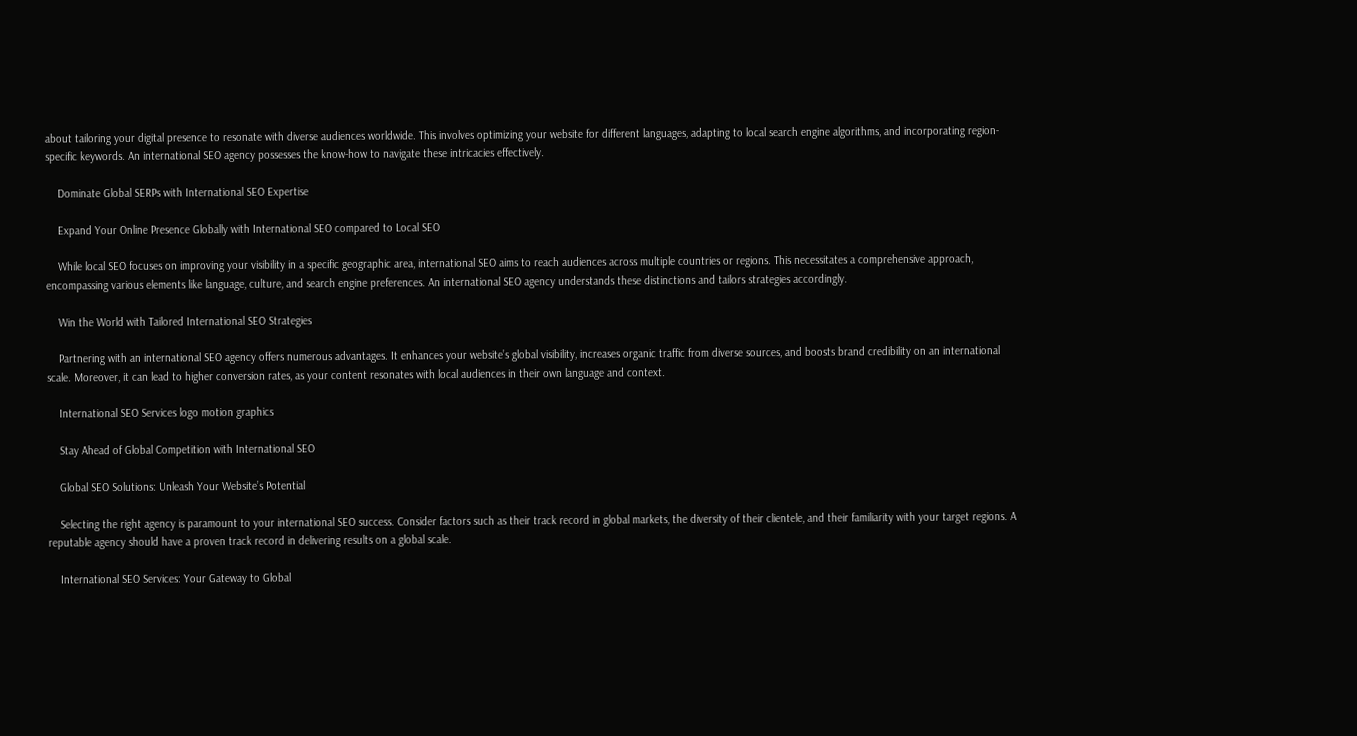about tailoring your digital presence to resonate with diverse audiences worldwide. This involves optimizing your website for different languages, adapting to local search engine algorithms, and incorporating region-specific keywords. An international SEO agency possesses the know-how to navigate these intricacies effectively.

    Dominate Global SERPs with International SEO Expertise

    Expand Your Online Presence Globally with International SEO compared to Local SEO

    While local SEO focuses on improving your visibility in a specific geographic area, international SEO aims to reach audiences across multiple countries or regions. This necessitates a comprehensive approach, encompassing various elements like language, culture, and search engine preferences. An international SEO agency understands these distinctions and tailors strategies accordingly.

    Win the World with Tailored International SEO Strategies

    Partnering with an international SEO agency offers numerous advantages. It enhances your website’s global visibility, increases organic traffic from diverse sources, and boosts brand credibility on an international scale. Moreover, it can lead to higher conversion rates, as your content resonates with local audiences in their own language and context.

    International SEO Services logo motion graphics

    Stay Ahead of Global Competition with International SEO

    Global SEO Solutions: Unleash Your Website’s Potential

    Selecting the right agency is paramount to your international SEO success. Consider factors such as their track record in global markets, the diversity of their clientele, and their familiarity with your target regions. A reputable agency should have a proven track record in delivering results on a global scale.

    International SEO Services: Your Gateway to Global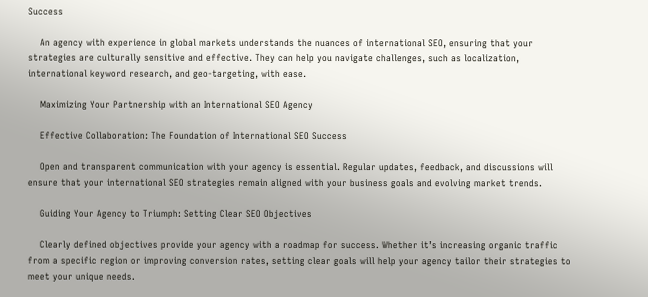Success

    An agency with experience in global markets understands the nuances of international SEO, ensuring that your strategies are culturally sensitive and effective. They can help you navigate challenges, such as localization, international keyword research, and geo-targeting, with ease.

    Maximizing Your Partnership with an International SEO Agency

    Effective Collaboration: The Foundation of International SEO Success

    Open and transparent communication with your agency is essential. Regular updates, feedback, and discussions will ensure that your international SEO strategies remain aligned with your business goals and evolving market trends.

    Guiding Your Agency to Triumph: Setting Clear SEO Objectives

    Clearly defined objectives provide your agency with a roadmap for success. Whether it’s increasing organic traffic from a specific region or improving conversion rates, setting clear goals will help your agency tailor their strategies to meet your unique needs.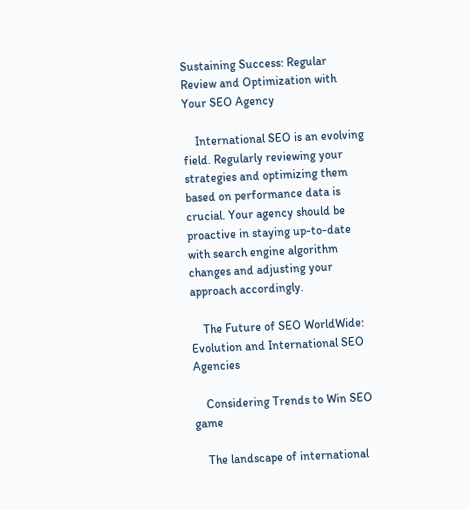Sustaining Success: Regular Review and Optimization with Your SEO Agency

    International SEO is an evolving field. Regularly reviewing your strategies and optimizing them based on performance data is crucial. Your agency should be proactive in staying up-to-date with search engine algorithm changes and adjusting your approach accordingly.

    The Future of SEO WorldWide: Evolution and International SEO Agencies

    Considering Trends to Win SEO game

    The landscape of international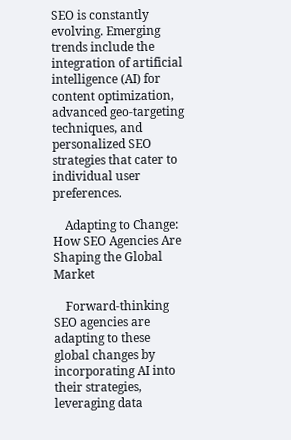SEO is constantly evolving. Emerging trends include the integration of artificial intelligence (AI) for content optimization, advanced geo-targeting techniques, and personalized SEO strategies that cater to individual user preferences.

    Adapting to Change: How SEO Agencies Are Shaping the Global Market

    Forward-thinking SEO agencies are adapting to these global changes by incorporating AI into their strategies, leveraging data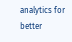analytics for better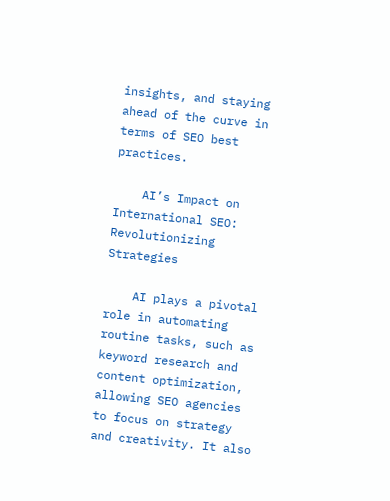insights, and staying ahead of the curve in terms of SEO best practices.

    AI’s Impact on International SEO: Revolutionizing Strategies

    AI plays a pivotal role in automating routine tasks, such as keyword research and content optimization, allowing SEO agencies to focus on strategy and creativity. It also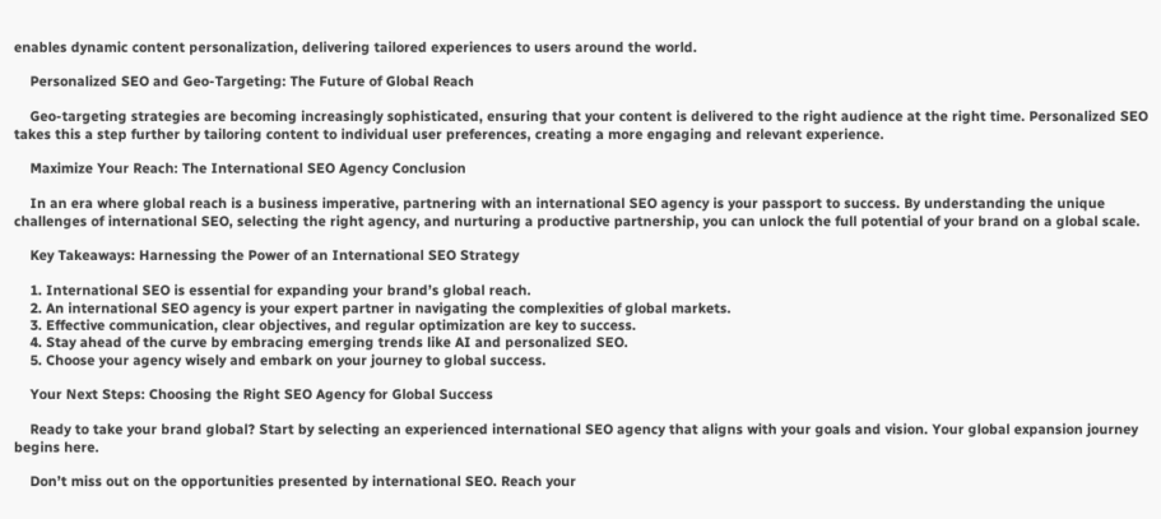enables dynamic content personalization, delivering tailored experiences to users around the world.

    Personalized SEO and Geo-Targeting: The Future of Global Reach

    Geo-targeting strategies are becoming increasingly sophisticated, ensuring that your content is delivered to the right audience at the right time. Personalized SEO takes this a step further by tailoring content to individual user preferences, creating a more engaging and relevant experience.

    Maximize Your Reach: The International SEO Agency Conclusion

    In an era where global reach is a business imperative, partnering with an international SEO agency is your passport to success. By understanding the unique challenges of international SEO, selecting the right agency, and nurturing a productive partnership, you can unlock the full potential of your brand on a global scale.

    Key Takeaways: Harnessing the Power of an International SEO Strategy

    1. International SEO is essential for expanding your brand’s global reach.
    2. An international SEO agency is your expert partner in navigating the complexities of global markets.
    3. Effective communication, clear objectives, and regular optimization are key to success.
    4. Stay ahead of the curve by embracing emerging trends like AI and personalized SEO.
    5. Choose your agency wisely and embark on your journey to global success.

    Your Next Steps: Choosing the Right SEO Agency for Global Success

    Ready to take your brand global? Start by selecting an experienced international SEO agency that aligns with your goals and vision. Your global expansion journey begins here.

    Don’t miss out on the opportunities presented by international SEO. Reach your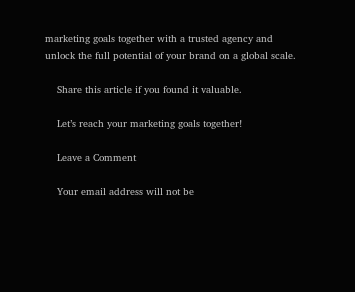marketing goals together with a trusted agency and unlock the full potential of your brand on a global scale.

    Share this article if you found it valuable.

    Let’s reach your marketing goals together!

    Leave a Comment

    Your email address will not be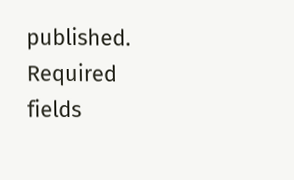published. Required fields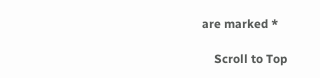are marked *

    Scroll to Top